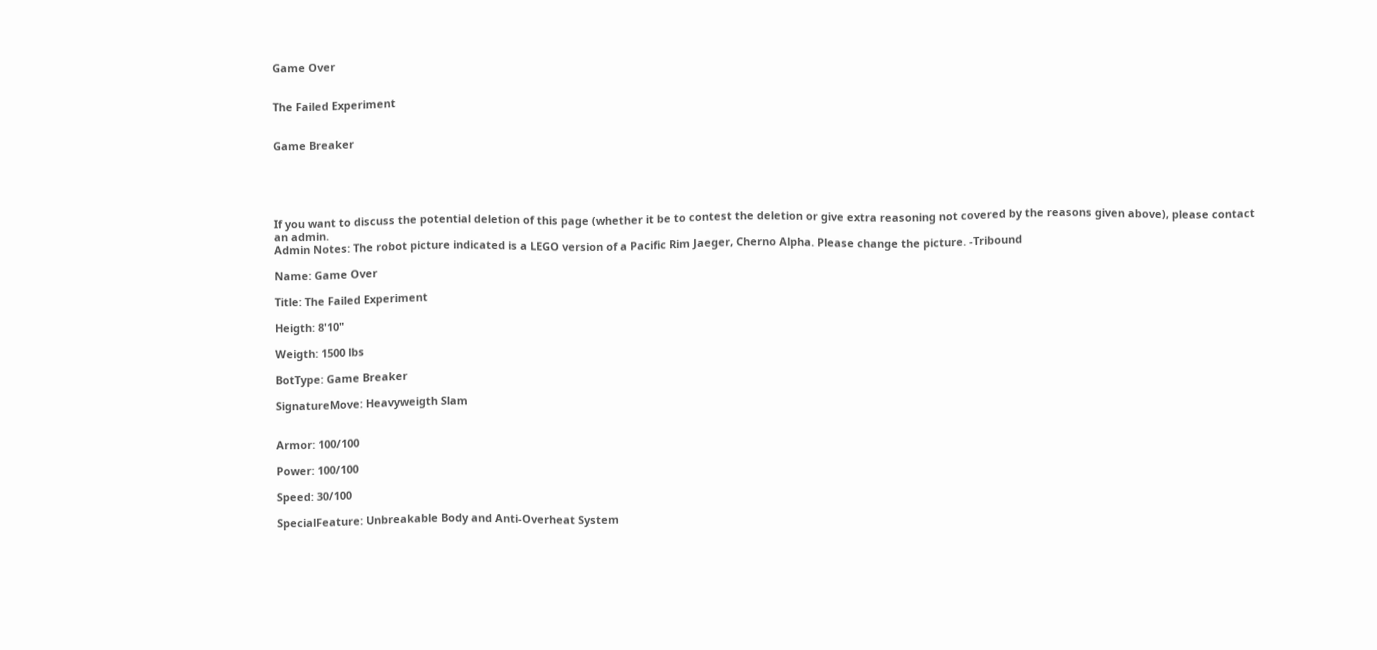Game Over


The Failed Experiment


Game Breaker





If you want to discuss the potential deletion of this page (whether it be to contest the deletion or give extra reasoning not covered by the reasons given above), please contact an admin.
Admin Notes: The robot picture indicated is a LEGO version of a Pacific Rim Jaeger, Cherno Alpha. Please change the picture. -Tribound

Name: Game Over

Title: The Failed Experiment

Heigth: 8'10"

Weigth: 1500 lbs

BotType: Game Breaker

SignatureMove: Heavyweigth Slam


Armor: 100/100

Power: 100/100

Speed: 30/100

SpecialFeature: Unbreakable Body and Anti-Overheat System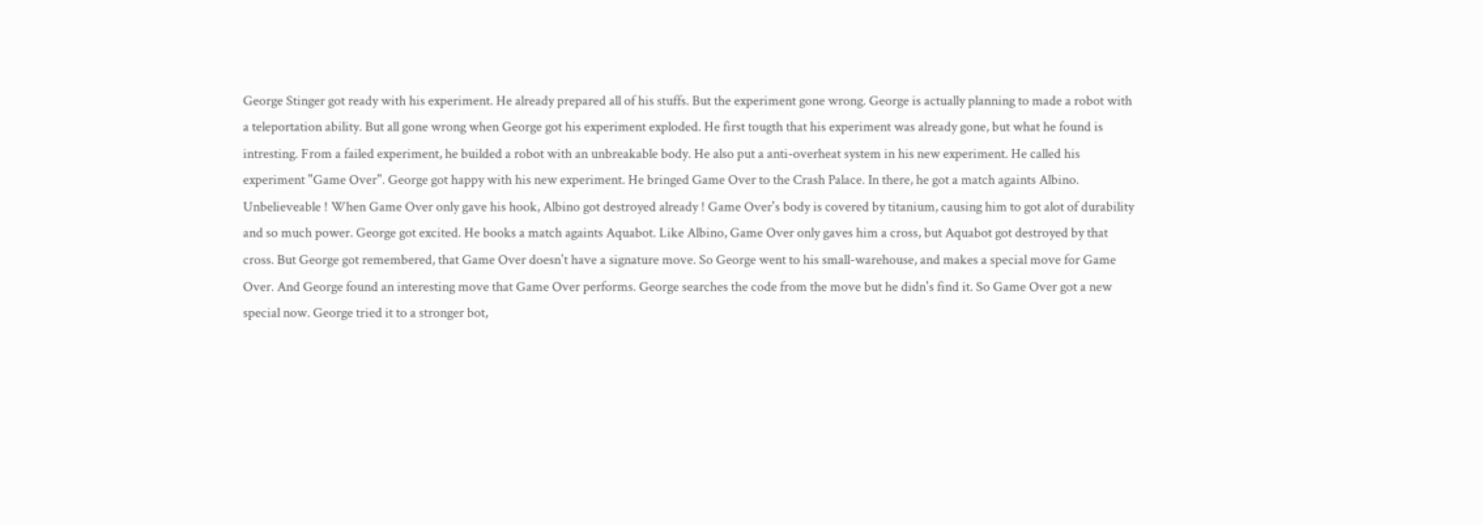George Stinger got ready with his experiment. He already prepared all of his stuffs. But the experiment gone wrong. George is actually planning to made a robot with a teleportation ability. But all gone wrong when George got his experiment exploded. He first tougth that his experiment was already gone, but what he found is intresting. From a failed experiment, he builded a robot with an unbreakable body. He also put a anti-overheat system in his new experiment. He called his experiment "Game Over". George got happy with his new experiment. He bringed Game Over to the Crash Palace. In there, he got a match againts Albino. Unbelieveable ! When Game Over only gave his hook, Albino got destroyed already ! Game Over's body is covered by titanium, causing him to got alot of durability and so much power. George got excited. He books a match againts Aquabot. Like Albino, Game Over only gaves him a cross, but Aquabot got destroyed by that cross. But George got remembered, that Game Over doesn't have a signature move. So George went to his small-warehouse, and makes a special move for Game Over. And George found an interesting move that Game Over performs. George searches the code from the move but he didn's find it. So Game Over got a new special now. George tried it to a stronger bot,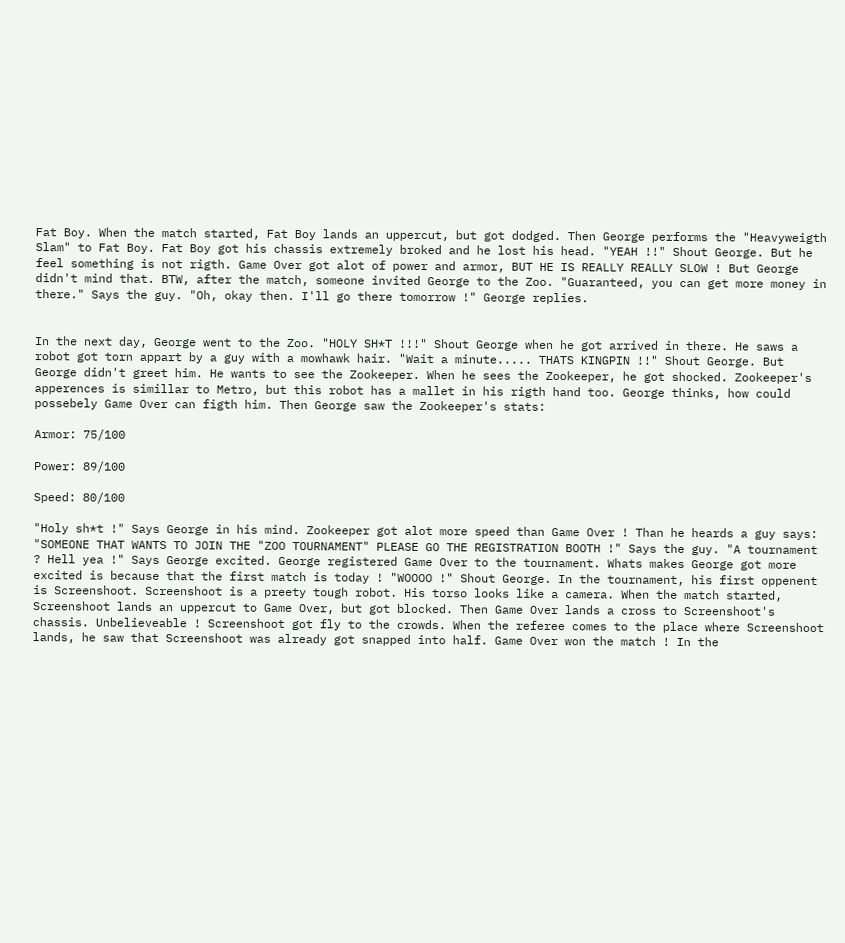Fat Boy. When the match started, Fat Boy lands an uppercut, but got dodged. Then George performs the "Heavyweigth Slam" to Fat Boy. Fat Boy got his chassis extremely broked and he lost his head. "YEAH !!" Shout George. But he feel something is not rigth. Game Over got alot of power and armor, BUT HE IS REALLY REALLY SLOW ! But George didn't mind that. BTW, after the match, someone invited George to the Zoo. "Guaranteed, you can get more money in there." Says the guy. "Oh, okay then. I'll go there tomorrow !" George replies.


In the next day, George went to the Zoo. "HOLY SH*T !!!" Shout George when he got arrived in there. He saws a robot got torn appart by a guy with a mowhawk hair. "Wait a minute..... THATS KINGPIN !!" Shout George. But George didn't greet him. He wants to see the Zookeeper. When he sees the Zookeeper, he got shocked. Zookeeper's apperences is simillar to Metro, but this robot has a mallet in his rigth hand too. George thinks, how could possebely Game Over can figth him. Then George saw the Zookeeper's stats:

Armor: 75/100

Power: 89/100

Speed: 80/100

"Holy sh*t !" Says George in his mind. Zookeeper got alot more speed than Game Over ! Than he heards a guy says: "SOMEONE THAT WANTS TO JOIN THE "ZOO TOURNAMENT" PLEASE GO THE REGISTRATION BOOTH !" Says the guy. "A tournament ? Hell yea !" Says George excited. George registered Game Over to the tournament. Whats makes George got more excited is because that the first match is today ! "WOOOO !" Shout George. In the tournament, his first oppenent is Screenshoot. Screenshoot is a preety tough robot. His torso looks like a camera. When the match started, Screenshoot lands an uppercut to Game Over, but got blocked. Then Game Over lands a cross to Screenshoot's chassis. Unbelieveable ! Screenshoot got fly to the crowds. When the referee comes to the place where Screenshoot lands, he saw that Screenshoot was already got snapped into half. Game Over won the match ! In the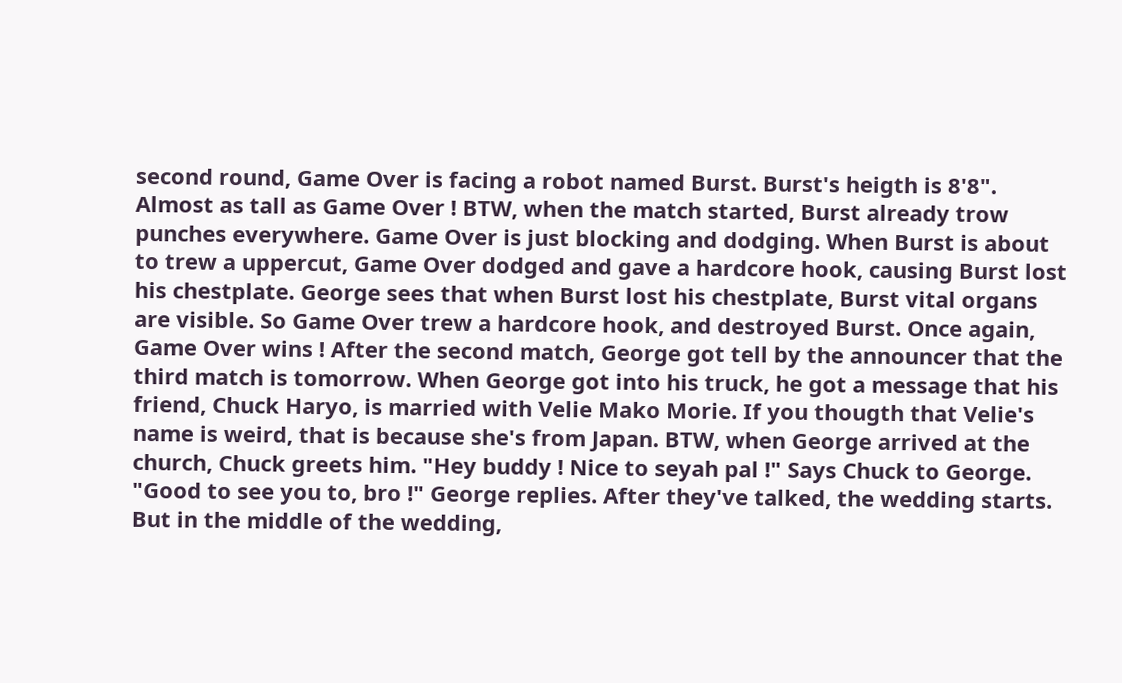second round, Game Over is facing a robot named Burst. Burst's heigth is 8'8". Almost as tall as Game Over ! BTW, when the match started, Burst already trow punches everywhere. Game Over is just blocking and dodging. When Burst is about to trew a uppercut, Game Over dodged and gave a hardcore hook, causing Burst lost his chestplate. George sees that when Burst lost his chestplate, Burst vital organs are visible. So Game Over trew a hardcore hook, and destroyed Burst. Once again, Game Over wins ! After the second match, George got tell by the announcer that the third match is tomorrow. When George got into his truck, he got a message that his friend, Chuck Haryo, is married with Velie Mako Morie. If you thougth that Velie's name is weird, that is because she's from Japan. BTW, when George arrived at the church, Chuck greets him. "Hey buddy ! Nice to seyah pal !" Says Chuck to George. "Good to see you to, bro !" George replies. After they've talked, the wedding starts. But in the middle of the wedding,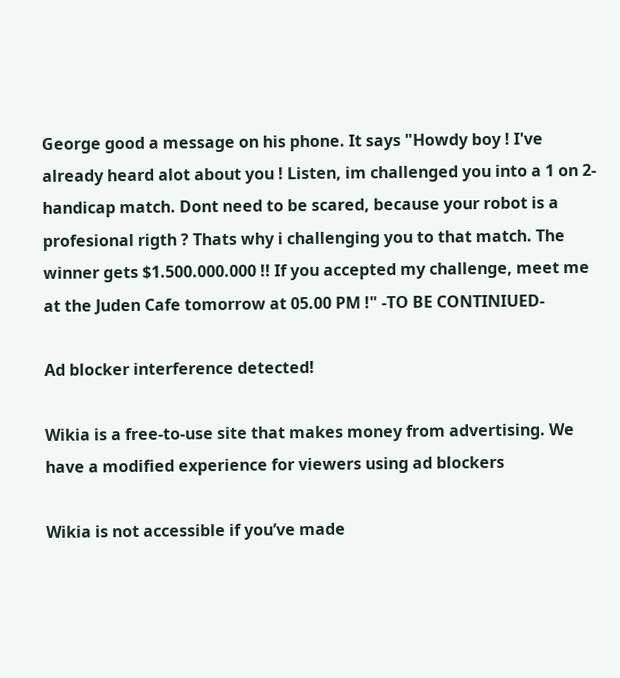George good a message on his phone. It says "Howdy boy ! I've already heard alot about you ! Listen, im challenged you into a 1 on 2-handicap match. Dont need to be scared, because your robot is a profesional rigth ? Thats why i challenging you to that match. The winner gets $1.500.000.000 !! If you accepted my challenge, meet me at the Juden Cafe tomorrow at 05.00 PM !" -TO BE CONTINIUED-

Ad blocker interference detected!

Wikia is a free-to-use site that makes money from advertising. We have a modified experience for viewers using ad blockers

Wikia is not accessible if you’ve made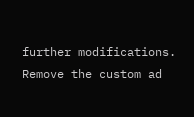further modifications. Remove the custom ad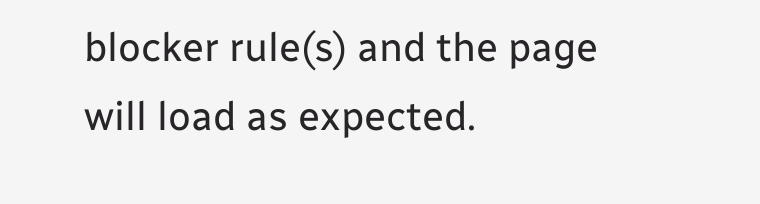blocker rule(s) and the page will load as expected.